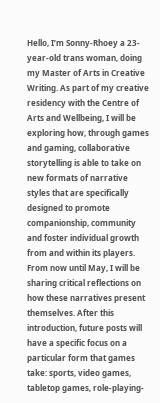Hello, I’m Sonny-Rhoey a 23-year-old trans woman, doing my Master of Arts in Creative Writing. As part of my creative residency with the Centre of Arts and Wellbeing, I will be exploring how, through games and gaming, collaborative storytelling is able to take on new formats of narrative styles that are specifically designed to promote companionship, community and foster individual growth from and within its players. From now until May, I will be sharing critical reflections on how these narratives present themselves. After this introduction, future posts will have a specific focus on a particular form that games take: sports, video games, tabletop games, role-playing-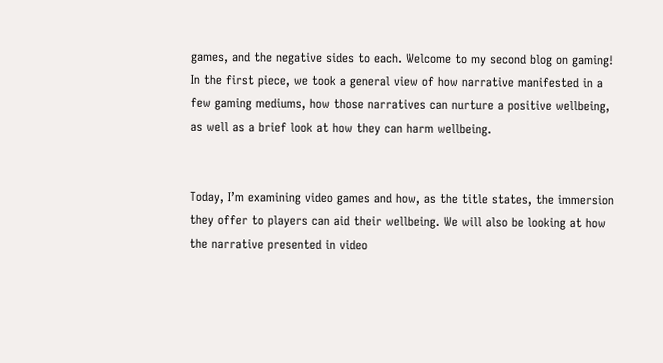games, and the negative sides to each. Welcome to my second blog on gaming! In the first piece, we took a general view of how narrative manifested in a few gaming mediums, how those narratives can nurture a positive wellbeing, as well as a brief look at how they can harm wellbeing.


Today, I’m examining video games and how, as the title states, the immersion they offer to players can aid their wellbeing. We will also be looking at how the narrative presented in video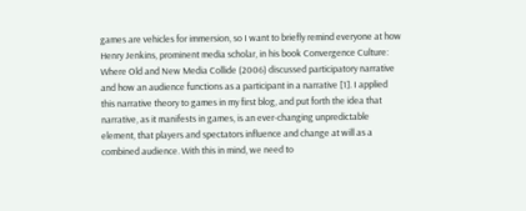games are vehicles for immersion, so I want to briefly remind everyone at how Henry Jenkins, prominent media scholar, in his book Convergence Culture: Where Old and New Media Collide (2006) discussed participatory narrative and how an audience functions as a participant in a narrative [1]. I applied this narrative theory to games in my first blog, and put forth the idea that narrative, as it manifests in games, is an ever-changing unpredictable element, that players and spectators influence and change at will as a combined audience. With this in mind, we need to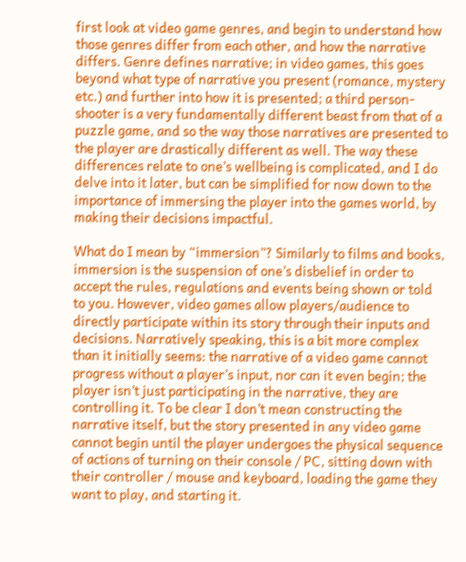first look at video game genres, and begin to understand how those genres differ from each other, and how the narrative differs. Genre defines narrative; in video games, this goes beyond what type of narrative you present (romance, mystery etc.) and further into how it is presented; a third person-shooter is a very fundamentally different beast from that of a puzzle game, and so the way those narratives are presented to the player are drastically different as well. The way these differences relate to one’s wellbeing is complicated, and I do delve into it later, but can be simplified for now down to the importance of immersing the player into the games world, by making their decisions impactful.

What do I mean by “immersion”? Similarly to films and books, immersion is the suspension of one’s disbelief in order to accept the rules, regulations and events being shown or told to you. However, video games allow players/audience to directly participate within its story through their inputs and decisions. Narratively speaking, this is a bit more complex than it initially seems: the narrative of a video game cannot progress without a player’s input, nor can it even begin; the player isn’t just participating in the narrative, they are controlling it. To be clear I don’t mean constructing the narrative itself, but the story presented in any video game cannot begin until the player undergoes the physical sequence of actions of turning on their console / PC, sitting down with their controller / mouse and keyboard, loading the game they want to play, and starting it.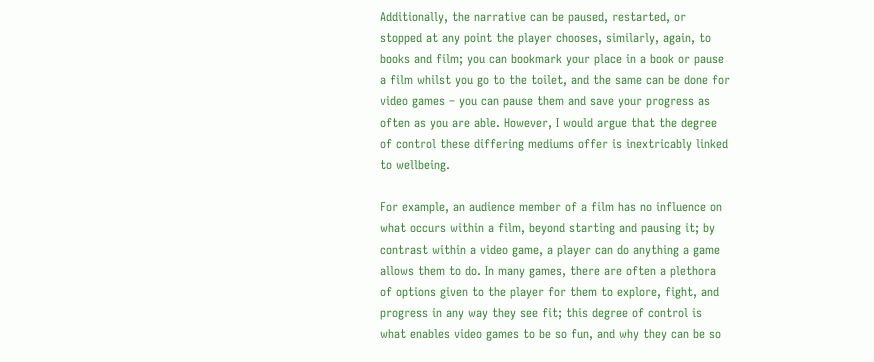Additionally, the narrative can be paused, restarted, or stopped at any point the player chooses, similarly, again, to books and film; you can bookmark your place in a book or pause a film whilst you go to the toilet, and the same can be done for video games – you can pause them and save your progress as often as you are able. However, I would argue that the degree of control these differing mediums offer is inextricably linked to wellbeing.

For example, an audience member of a film has no influence on what occurs within a film, beyond starting and pausing it; by contrast within a video game, a player can do anything a game allows them to do. In many games, there are often a plethora of options given to the player for them to explore, fight, and progress in any way they see fit; this degree of control is what enables video games to be so fun, and why they can be so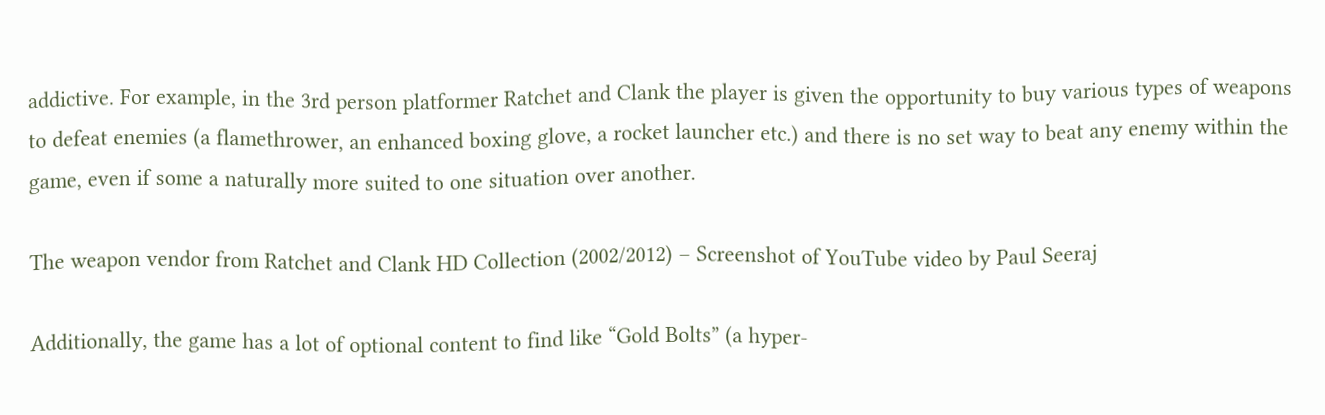addictive. For example, in the 3rd person platformer Ratchet and Clank the player is given the opportunity to buy various types of weapons to defeat enemies (a flamethrower, an enhanced boxing glove, a rocket launcher etc.) and there is no set way to beat any enemy within the game, even if some a naturally more suited to one situation over another.

The weapon vendor from Ratchet and Clank HD Collection (2002/2012) – Screenshot of YouTube video by Paul Seeraj

Additionally, the game has a lot of optional content to find like “Gold Bolts” (a hyper-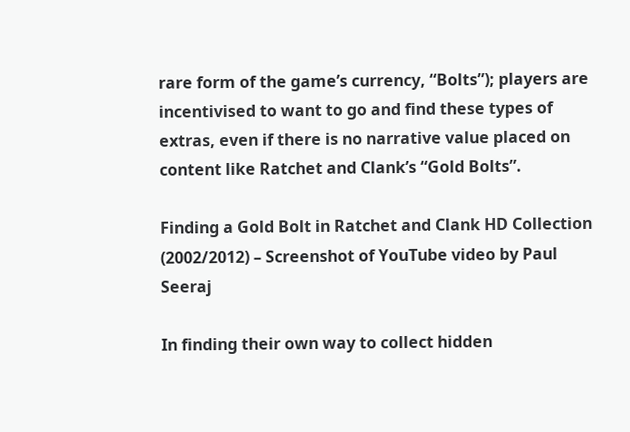rare form of the game’s currency, “Bolts”); players are incentivised to want to go and find these types of extras, even if there is no narrative value placed on content like Ratchet and Clank’s “Gold Bolts”.

Finding a Gold Bolt in Ratchet and Clank HD Collection (2002/2012) – Screenshot of YouTube video by Paul Seeraj

In finding their own way to collect hidden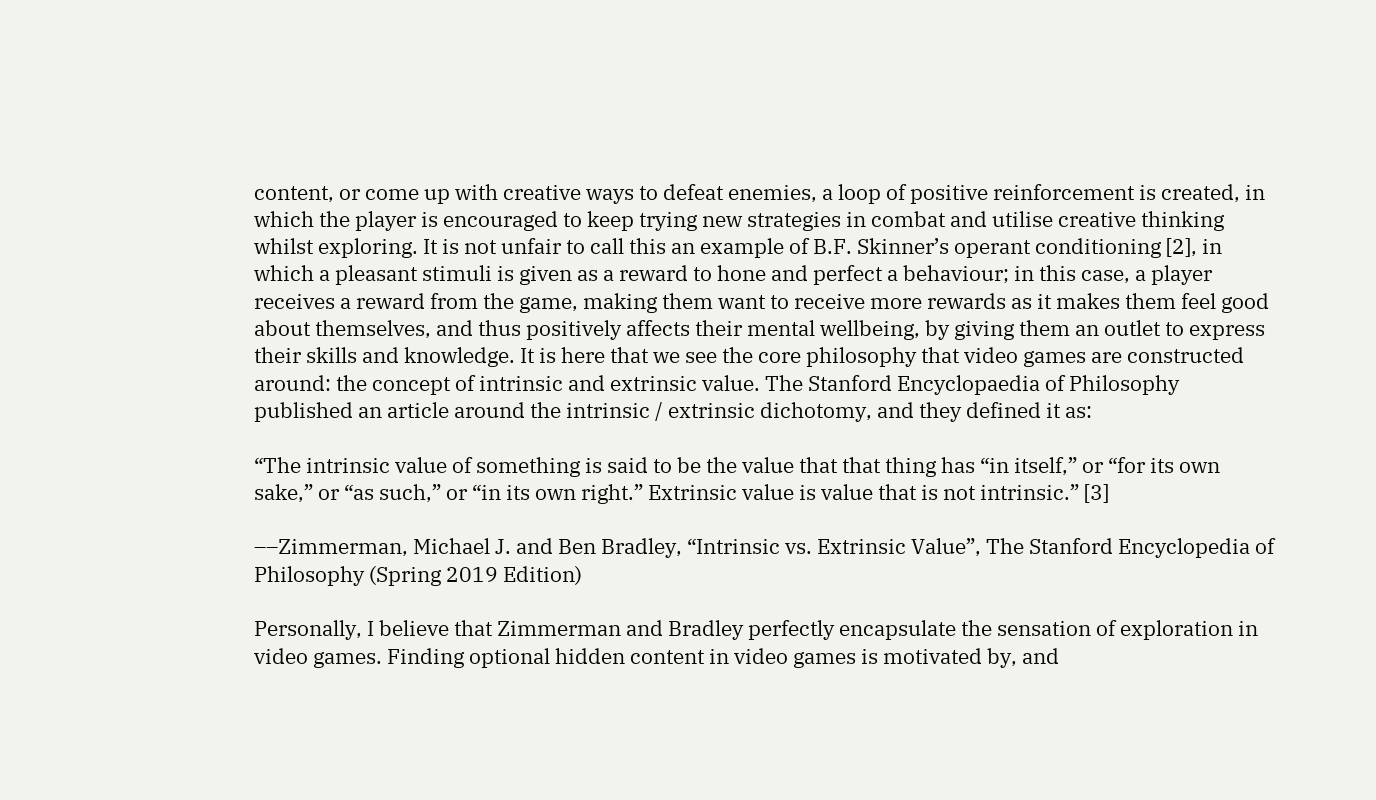content, or come up with creative ways to defeat enemies, a loop of positive reinforcement is created, in which the player is encouraged to keep trying new strategies in combat and utilise creative thinking whilst exploring. It is not unfair to call this an example of B.F. Skinner’s operant conditioning [2], in which a pleasant stimuli is given as a reward to hone and perfect a behaviour; in this case, a player receives a reward from the game, making them want to receive more rewards as it makes them feel good about themselves, and thus positively affects their mental wellbeing, by giving them an outlet to express their skills and knowledge. It is here that we see the core philosophy that video games are constructed around: the concept of intrinsic and extrinsic value. The Stanford Encyclopaedia of Philosophy published an article around the intrinsic / extrinsic dichotomy, and they defined it as:

“The intrinsic value of something is said to be the value that that thing has “in itself,” or “for its own sake,” or “as such,” or “in its own right.” Extrinsic value is value that is not intrinsic.” [3]

––Zimmerman, Michael J. and Ben Bradley, “Intrinsic vs. Extrinsic Value”, The Stanford Encyclopedia of Philosophy (Spring 2019 Edition)

Personally, I believe that Zimmerman and Bradley perfectly encapsulate the sensation of exploration in video games. Finding optional hidden content in video games is motivated by, and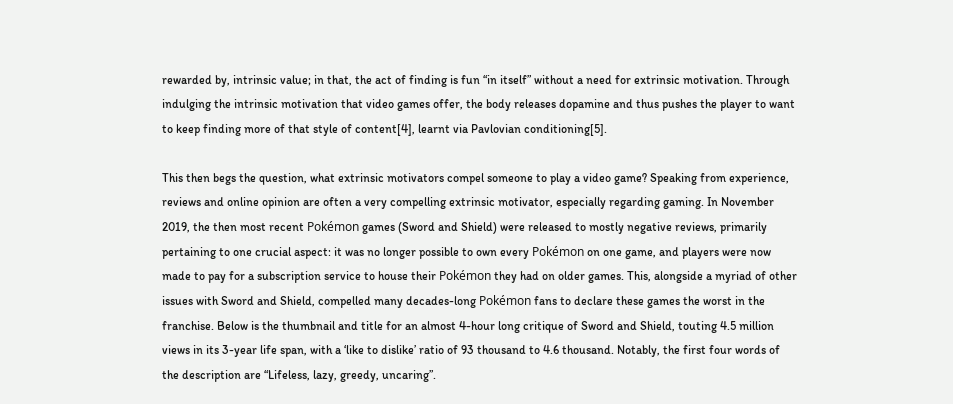rewarded by, intrinsic value; in that, the act of finding is fun “in itself” without a need for extrinsic motivation. Through indulging the intrinsic motivation that video games offer, the body releases dopamine and thus pushes the player to want to keep finding more of that style of content[4], learnt via Pavlovian conditioning[5].

This then begs the question, what extrinsic motivators compel someone to play a video game? Speaking from experience, reviews and online opinion are often a very compelling extrinsic motivator, especially regarding gaming. In November 2019, the then most recent Pokémon games (Sword and Shield) were released to mostly negative reviews, primarily pertaining to one crucial aspect: it was no longer possible to own every Pokémon on one game, and players were now made to pay for a subscription service to house their Pokémon they had on older games. This, alongside a myriad of other issues with Sword and Shield, compelled many decades-long Pokémon fans to declare these games the worst in the franchise. Below is the thumbnail and title for an almost 4-hour long critique of Sword and Shield, touting 4.5 million views in its 3-year life span, with a ‘like to dislike’ ratio of 93 thousand to 4.6 thousand. Notably, the first four words of the description are “Lifeless, lazy, greedy, uncaring”.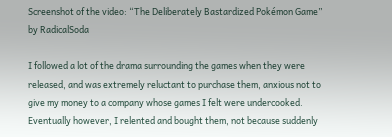Screenshot of the video: “The Deliberately Bastardized Pokémon Game” by RadicalSoda

I followed a lot of the drama surrounding the games when they were released, and was extremely reluctant to purchase them, anxious not to give my money to a company whose games I felt were undercooked. Eventually however, I relented and bought them, not because suddenly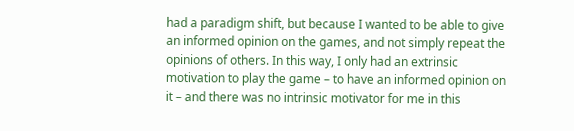had a paradigm shift, but because I wanted to be able to give an informed opinion on the games, and not simply repeat the opinions of others. In this way, I only had an extrinsic motivation to play the game – to have an informed opinion on it – and there was no intrinsic motivator for me in this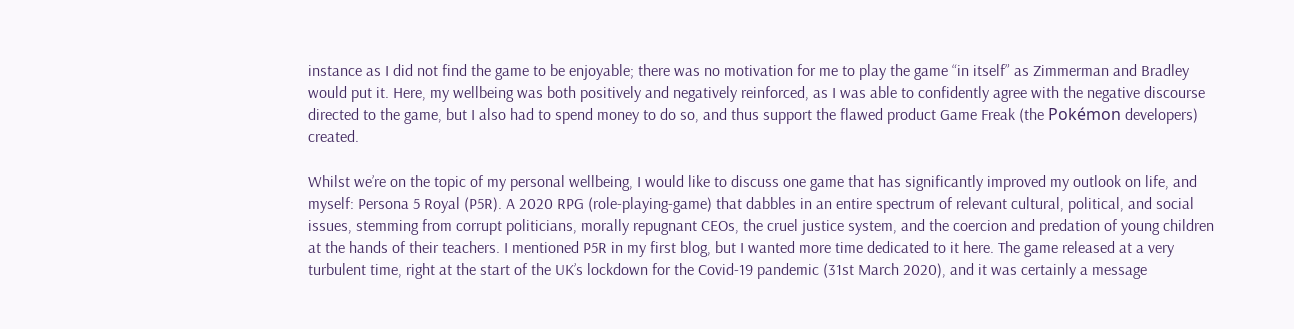instance as I did not find the game to be enjoyable; there was no motivation for me to play the game “in itself” as Zimmerman and Bradley would put it. Here, my wellbeing was both positively and negatively reinforced, as I was able to confidently agree with the negative discourse directed to the game, but I also had to spend money to do so, and thus support the flawed product Game Freak (the Pokémon developers) created.

Whilst we’re on the topic of my personal wellbeing, I would like to discuss one game that has significantly improved my outlook on life, and myself: Persona 5 Royal (P5R). A 2020 RPG (role-playing-game) that dabbles in an entire spectrum of relevant cultural, political, and social issues, stemming from corrupt politicians, morally repugnant CEOs, the cruel justice system, and the coercion and predation of young children at the hands of their teachers. I mentioned P5R in my first blog, but I wanted more time dedicated to it here. The game released at a very turbulent time, right at the start of the UK’s lockdown for the Covid-19 pandemic (31st March 2020), and it was certainly a message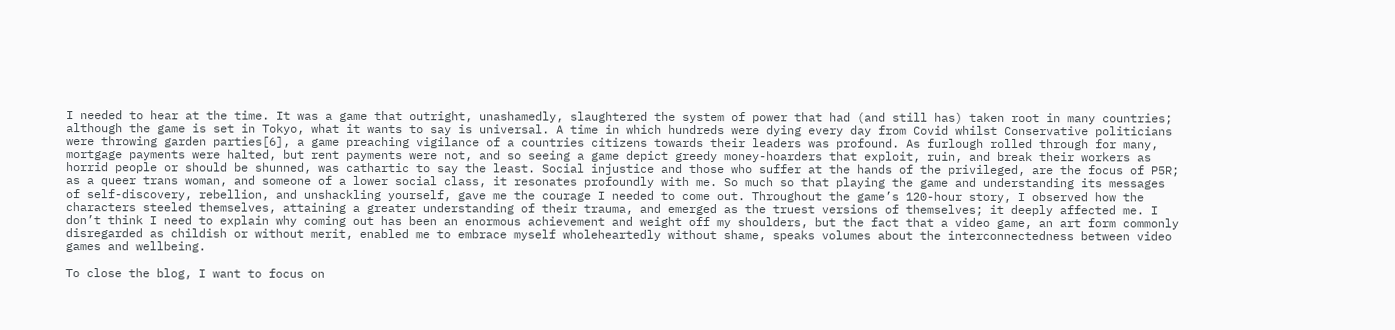I needed to hear at the time. It was a game that outright, unashamedly, slaughtered the system of power that had (and still has) taken root in many countries; although the game is set in Tokyo, what it wants to say is universal. A time in which hundreds were dying every day from Covid whilst Conservative politicians were throwing garden parties[6], a game preaching vigilance of a countries citizens towards their leaders was profound. As furlough rolled through for many, mortgage payments were halted, but rent payments were not, and so seeing a game depict greedy money-hoarders that exploit, ruin, and break their workers as horrid people or should be shunned, was cathartic to say the least. Social injustice and those who suffer at the hands of the privileged, are the focus of P5R; as a queer trans woman, and someone of a lower social class, it resonates profoundly with me. So much so that playing the game and understanding its messages of self-discovery, rebellion, and unshackling yourself, gave me the courage I needed to come out. Throughout the game’s 120-hour story, I observed how the characters steeled themselves, attaining a greater understanding of their trauma, and emerged as the truest versions of themselves; it deeply affected me. I don’t think I need to explain why coming out has been an enormous achievement and weight off my shoulders, but the fact that a video game, an art form commonly disregarded as childish or without merit, enabled me to embrace myself wholeheartedly without shame, speaks volumes about the interconnectedness between video games and wellbeing.

To close the blog, I want to focus on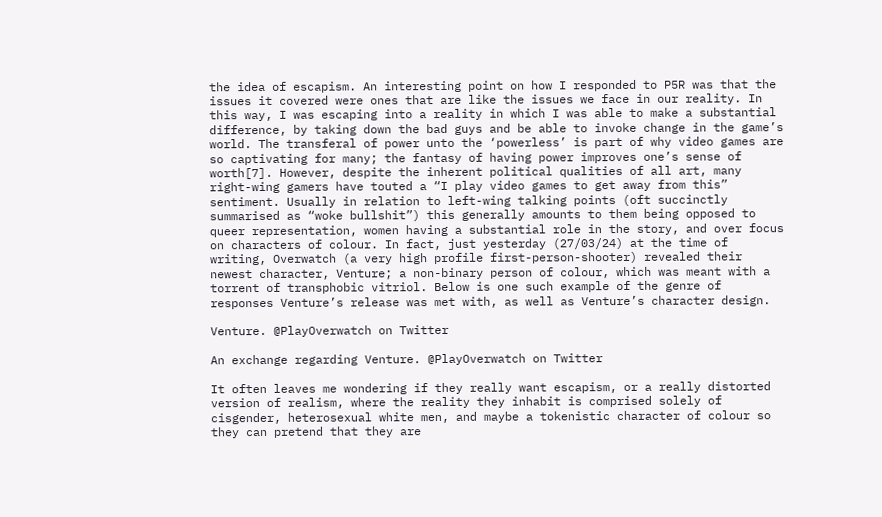the idea of escapism. An interesting point on how I responded to P5R was that the issues it covered were ones that are like the issues we face in our reality. In this way, I was escaping into a reality in which I was able to make a substantial difference, by taking down the bad guys and be able to invoke change in the game’s world. The transferal of power unto the ‘powerless’ is part of why video games are so captivating for many; the fantasy of having power improves one’s sense of worth[7]. However, despite the inherent political qualities of all art, many right-wing gamers have touted a “I play video games to get away from this” sentiment. Usually in relation to left-wing talking points (oft succinctly summarised as “woke bullshit”) this generally amounts to them being opposed to queer representation, women having a substantial role in the story, and over focus on characters of colour. In fact, just yesterday (27/03/24) at the time of writing, Overwatch (a very high profile first-person-shooter) revealed their newest character, Venture; a non-binary person of colour, which was meant with a torrent of transphobic vitriol. Below is one such example of the genre of responses Venture’s release was met with, as well as Venture’s character design.

Venture. @PlayOverwatch on Twitter

An exchange regarding Venture. @PlayOverwatch on Twitter

It often leaves me wondering if they really want escapism, or a really distorted version of realism, where the reality they inhabit is comprised solely of cisgender, heterosexual white men, and maybe a tokenistic character of colour so they can pretend that they are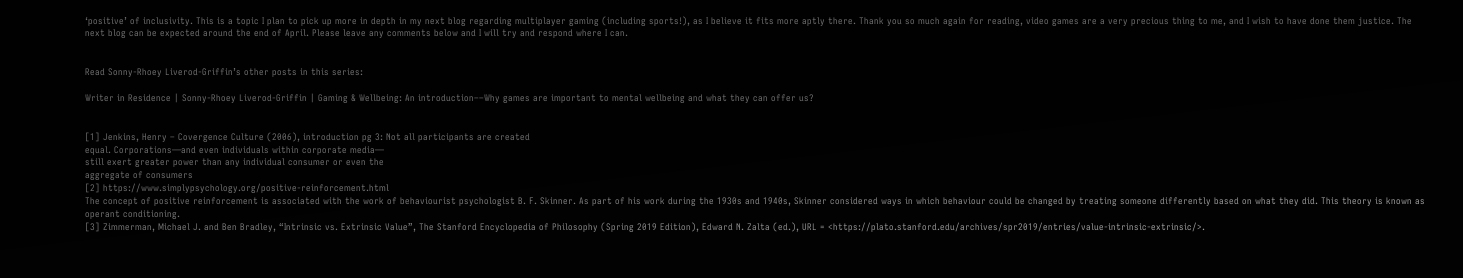‘positive’ of inclusivity. This is a topic I plan to pick up more in depth in my next blog regarding multiplayer gaming (including sports!), as I believe it fits more aptly there. Thank you so much again for reading, video games are a very precious thing to me, and I wish to have done them justice. The next blog can be expected around the end of April. Please leave any comments below and I will try and respond where I can.


Read Sonny-Rhoey Liverod-Griffin’s other posts in this series:

Writer in Residence | Sonny-Rhoey Liverod-Griffin | Gaming & Wellbeing: An introduction––Why games are important to mental wellbeing and what they can offer us?


[1] Jenkins, Henry – Covergence Culture (2006), introduction pg 3: Not all participants are created
equal. Corporations—and even individuals within corporate media—
still exert greater power than any individual consumer or even the
aggregate of consumers
[2] https://www.simplypsychology.org/positive-reinforcement.html
The concept of positive reinforcement is associated with the work of behaviourist psychologist B. F. Skinner. As part of his work during the 1930s and 1940s, Skinner considered ways in which behaviour could be changed by treating someone differently based on what they did. This theory is known as operant conditioning.
[3] Zimmerman, Michael J. and Ben Bradley, “Intrinsic vs. Extrinsic Value”, The Stanford Encyclopedia of Philosophy (Spring 2019 Edition), Edward N. Zalta (ed.), URL = <https://plato.stanford.edu/archives/spr2019/entries/value-intrinsic-extrinsic/>.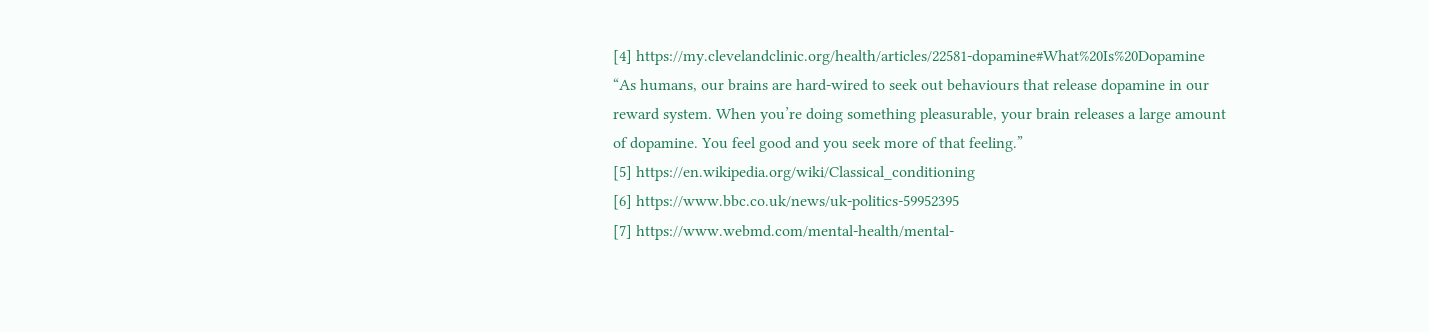[4] https://my.clevelandclinic.org/health/articles/22581-dopamine#What%20Is%20Dopamine
“As humans, our brains are hard-wired to seek out behaviours that release dopamine in our reward system. When you’re doing something pleasurable, your brain releases a large amount of dopamine. You feel good and you seek more of that feeling.”
[5] https://en.wikipedia.org/wiki/Classical_conditioning
[6] https://www.bbc.co.uk/news/uk-politics-59952395
[7] https://www.webmd.com/mental-health/mental-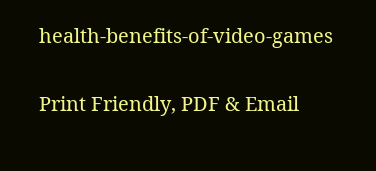health-benefits-of-video-games

Print Friendly, PDF & Email